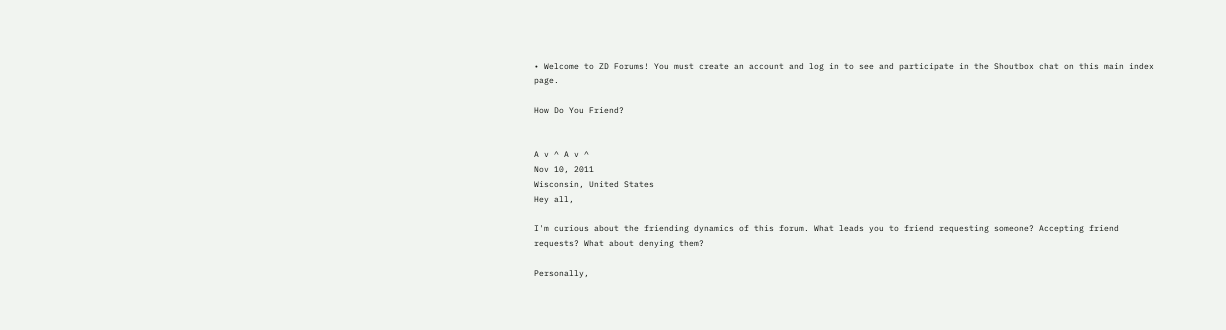• Welcome to ZD Forums! You must create an account and log in to see and participate in the Shoutbox chat on this main index page.

How Do You Friend?


A v ^ A v ^
Nov 10, 2011
Wisconsin, United States
Hey all,

I'm curious about the friending dynamics of this forum. What leads you to friend requesting someone? Accepting friend requests? What about denying them?

Personally,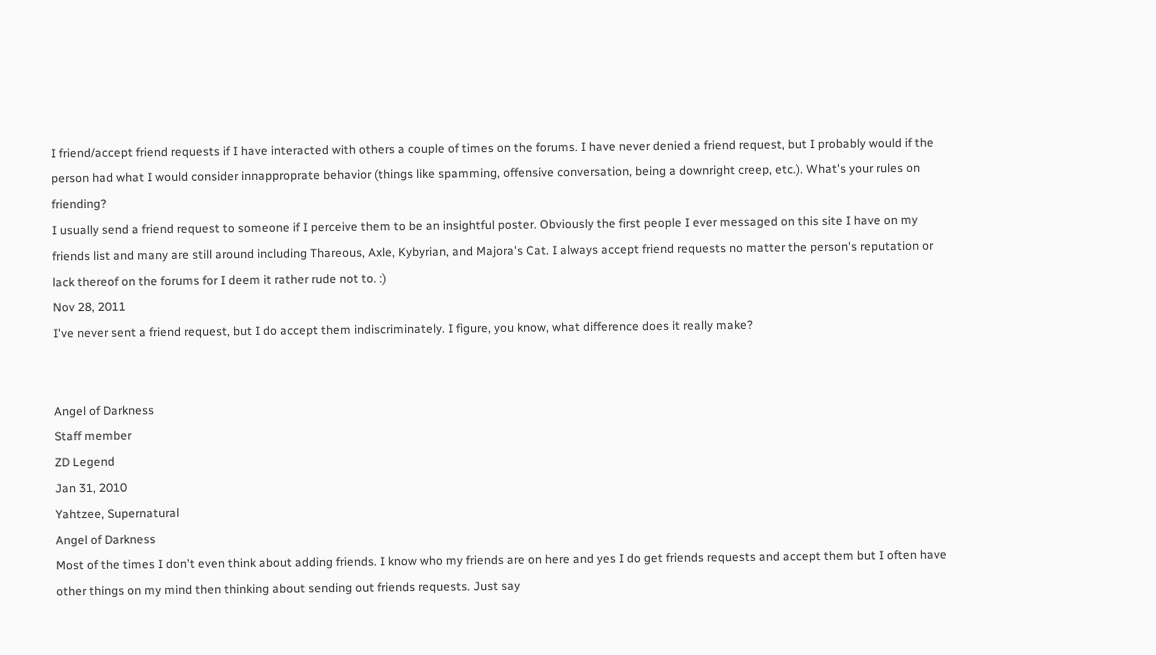I friend/accept friend requests if I have interacted with others a couple of times on the forums. I have never denied a friend request, but I probably would if the person had what I would consider innapproprate behavior (things like spamming, offensive conversation, being a downright creep, etc.). What's your rules on friending?
I usually send a friend request to someone if I perceive them to be an insightful poster. Obviously the first people I ever messaged on this site I have on my friends list and many are still around including Thareous, Axle, Kybyrian, and Majora's Cat. I always accept friend requests no matter the person's reputation or lack thereof on the forums for I deem it rather rude not to. :)
Nov 28, 2011
I've never sent a friend request, but I do accept them indiscriminately. I figure, you know, what difference does it really make?


Angel of Darkness
Staff member
ZD Legend
Jan 31, 2010
Yahtzee, Supernatural
Angel of Darkness
Most of the times I don't even think about adding friends. I know who my friends are on here and yes I do get friends requests and accept them but I often have other things on my mind then thinking about sending out friends requests. Just say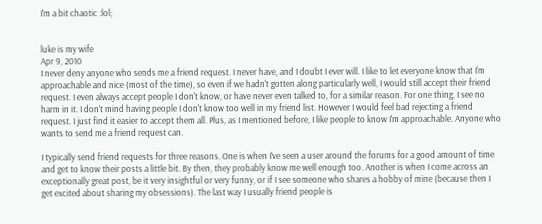I'm a bit chaotic :lol;


luke is my wife
Apr 9, 2010
I never deny anyone who sends me a friend request. I never have, and I doubt I ever will. I like to let everyone know that I'm approachable and nice (most of the time), so even if we hadn't gotten along particularly well, I would still accept their friend request. I even always accept people I don't know, or have never even talked to, for a similar reason. For one thing, I see no harm in it. I don't mind having people I don't know too well in my friend list. However I would feel bad rejecting a friend request. I just find it easier to accept them all. Plus, as I mentioned before, I like people to know I'm approachable. Anyone who wants to send me a friend request can.

I typically send friend requests for three reasons. One is when I've seen a user around the forums for a good amount of time and get to know their posts a little bit. By then, they probably know me well enough too. Another is when I come across an exceptionally great post, be it very insightful or very funny, or if I see someone who shares a hobby of mine (because then I get excited about sharing my obsessions). The last way I usually friend people is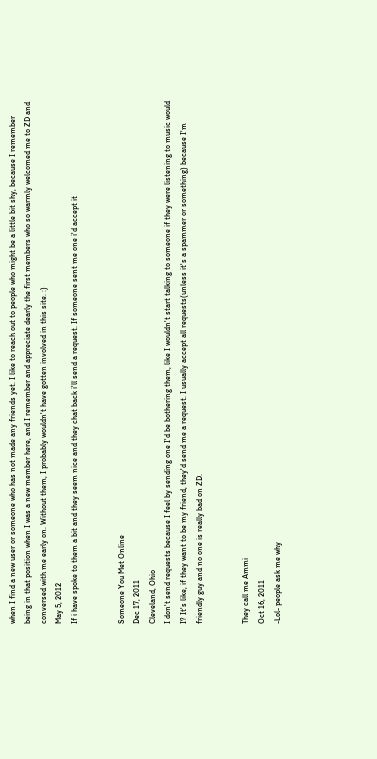when I find a new user or someone who has not made any friends yet. I like to reach out to people who might be a little bit shy, because I remember being in that position when I was a new member here, and I remember and appreciate dearly the first members who so warmly welcomed me to ZD and conversed with me early on. Without them, I probably wouldn't have gotten involved in this site. :)
May 5, 2012
If i have spoke to them a bit and they seem nice and they chat back i'll send a request. If someone sent me one i'd accept it


Someone You Met Online
Dec 17, 2011
Cleveland, Ohio
I don't send requests because I feel by sending one I'd be bothering them, like I wouldn't start talking to someone if they were listening to music would I? It's like, if they want to be my friend, they'd send me a request. I usually accept all requests(unless it's a spammer or something) because I'm friendly guy and no one is really bad on ZD.


They call me Ammi
Oct 16, 2011
-Lol- people ask me why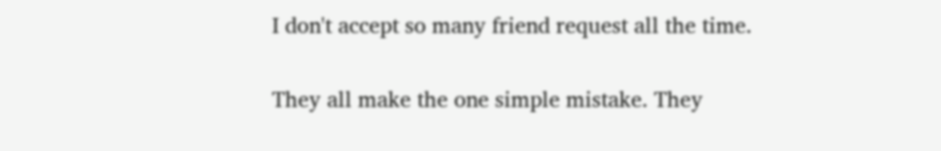I don't accept so many friend request all the time.

They all make the one simple mistake. They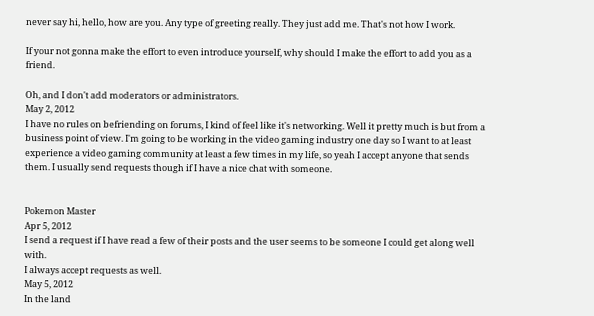never say hi, hello, how are you. Any type of greeting really. They just add me. That's not how I work.

If your not gonna make the effort to even introduce yourself, why should I make the effort to add you as a friend.

Oh, and I don't add moderators or administrators.
May 2, 2012
I have no rules on befriending on forums, I kind of feel like it's networking. Well it pretty much is but from a business point of view. I'm going to be working in the video gaming industry one day so I want to at least experience a video gaming community at least a few times in my life, so yeah I accept anyone that sends them. I usually send requests though if I have a nice chat with someone.


Pokemon Master
Apr 5, 2012
I send a request if I have read a few of their posts and the user seems to be someone I could get along well with.
I always accept requests as well.
May 5, 2012
In the land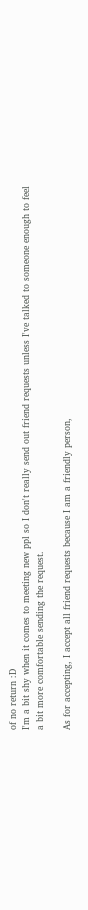of no return :D
I'm a bit shy when it comes to meeting new ppl so I don't really send out friend requests unless I've talked to someone enough to feel a bit more comfortable sending the request.

As for accepting, I accept all friend requests because I am a friendly person,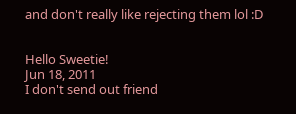and don't really like rejecting them lol :D


Hello Sweetie!
Jun 18, 2011
I don't send out friend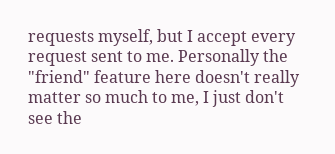requests myself, but I accept every request sent to me. Personally the "friend" feature here doesn't really matter so much to me, I just don't see the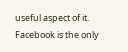useful aspect of it. Facebook is the only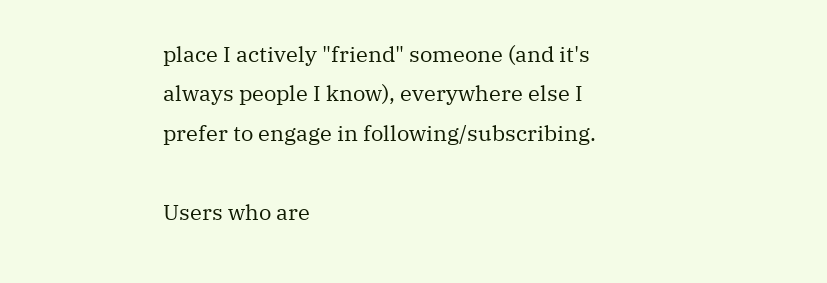place I actively "friend" someone (and it's always people I know), everywhere else I prefer to engage in following/subscribing.

Users who are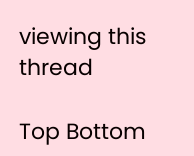viewing this thread

Top Bottom